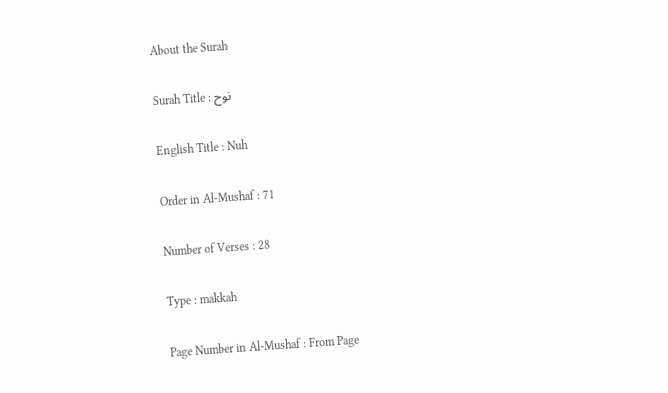About the Surah

Surah Title : نوح

English Title : Nuh

Order in Al-Mushaf : 71

Number of Verses : 28

Type : makkah

Page Number in Al-Mushaf : From Page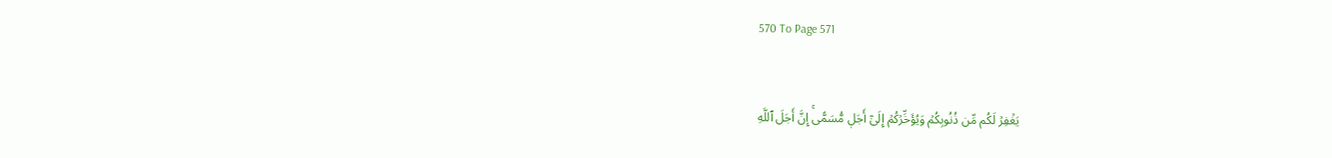570 To Page 571


يَغۡفِرۡ لَكُم مِّن ذُنُوبِكُمۡ وَيُؤَخِّرۡكُمۡ إِلَىٰٓ أَجَلٖ مُّسَمًّىۚ إِنَّ أَجَلَ ٱللَّهِ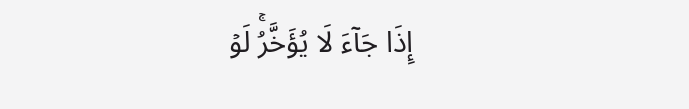إِذَا جَآءَ لَا يُؤَخَّرُۚ لَوۡ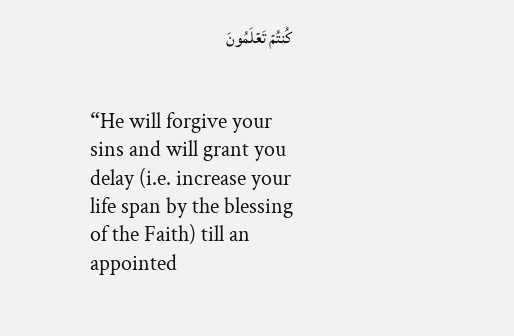كُنتُمۡ تَعۡلَمُونَ


“He will forgive your sins and will grant you delay (i.e. increase your life span by the blessing of the Faith) till an appointed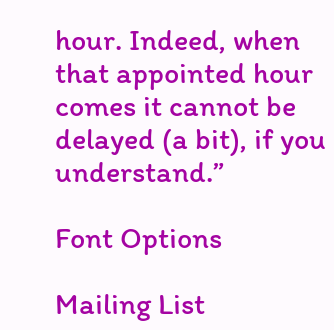hour. Indeed, when that appointed hour comes it cannot be delayed (a bit), if you understand.”

Font Options

Mailing List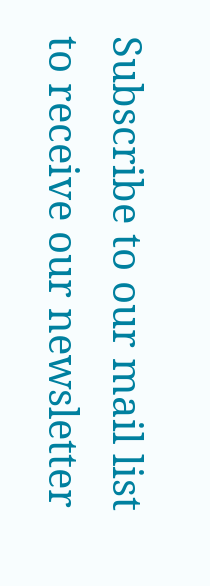Subscribe to our mail list to receive our newsletter